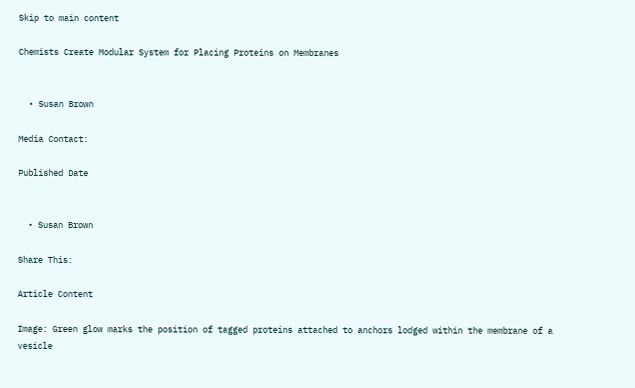Skip to main content

Chemists Create Modular System for Placing Proteins on Membranes


  • Susan Brown

Media Contact:

Published Date


  • Susan Brown

Share This:

Article Content

Image: Green glow marks the position of tagged proteins attached to anchors lodged within the membrane of a vesicle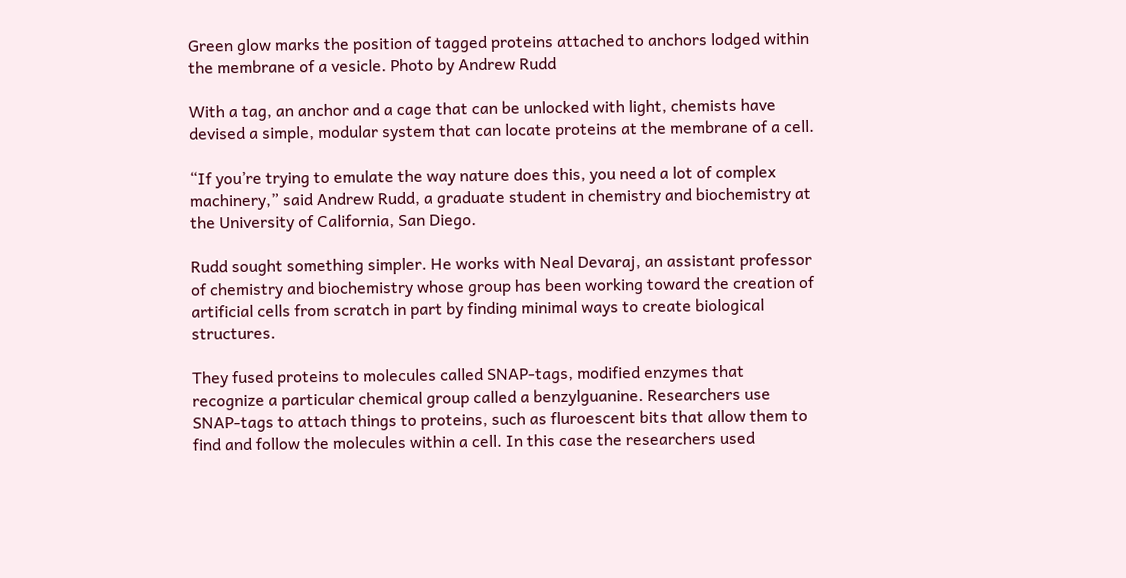Green glow marks the position of tagged proteins attached to anchors lodged within the membrane of a vesicle. Photo by Andrew Rudd

With a tag, an anchor and a cage that can be unlocked with light, chemists have devised a simple, modular system that can locate proteins at the membrane of a cell.

“If you’re trying to emulate the way nature does this, you need a lot of complex machinery,” said Andrew Rudd, a graduate student in chemistry and biochemistry at the University of California, San Diego.

Rudd sought something simpler. He works with Neal Devaraj, an assistant professor of chemistry and biochemistry whose group has been working toward the creation of artificial cells from scratch in part by finding minimal ways to create biological structures.

They fused proteins to molecules called SNAP-tags, modified enzymes that recognize a particular chemical group called a benzylguanine. Researchers use SNAP-tags to attach things to proteins, such as fluroescent bits that allow them to find and follow the molecules within a cell. In this case the researchers used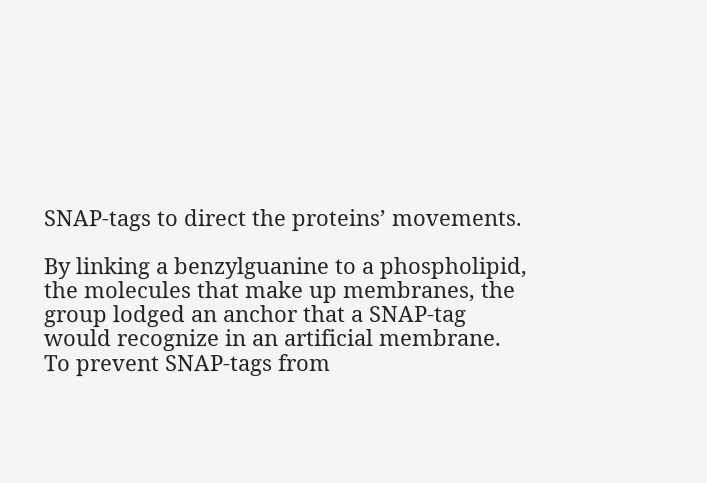SNAP-tags to direct the proteins’ movements.

By linking a benzylguanine to a phospholipid, the molecules that make up membranes, the group lodged an anchor that a SNAP-tag would recognize in an artificial membrane. To prevent SNAP-tags from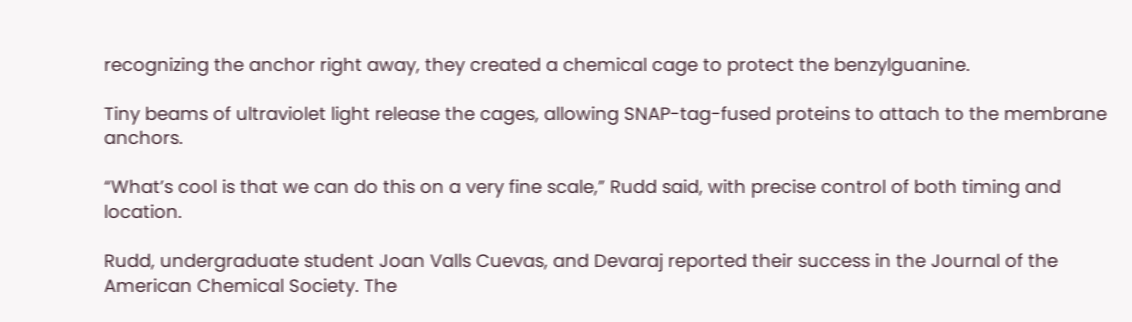recognizing the anchor right away, they created a chemical cage to protect the benzylguanine.

Tiny beams of ultraviolet light release the cages, allowing SNAP-tag-fused proteins to attach to the membrane anchors.

“What’s cool is that we can do this on a very fine scale,” Rudd said, with precise control of both timing and location.

Rudd, undergraduate student Joan Valls Cuevas, and Devaraj reported their success in the Journal of the American Chemical Society. The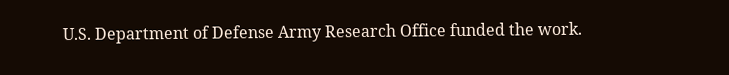U.S. Department of Defense Army Research Office funded the work.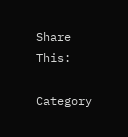Share This:

Category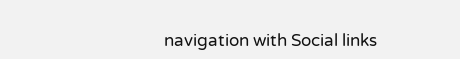navigation with Social links